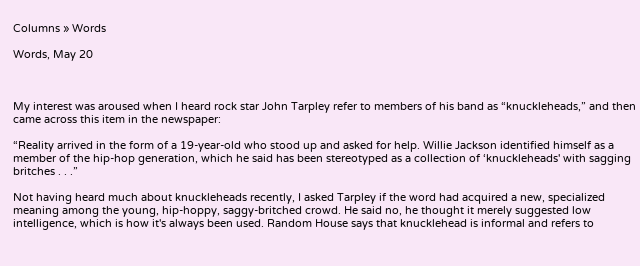Columns » Words

Words, May 20



My interest was aroused when I heard rock star John Tarpley refer to members of his band as “knuckleheads,” and then came across this item in the newspaper:

“Reality arrived in the form of a 19-year-old who stood up and asked for help. Willie Jackson identified himself as a member of the hip-hop generation, which he said has been stereotyped as a collection of ‘knuckleheads' with sagging britches . . .”

Not having heard much about knuckleheads recently, I asked Tarpley if the word had acquired a new, specialized meaning among the young, hip-hoppy, saggy-britched crowd. He said no, he thought it merely suggested low intelligence, which is how it's always been used. Random House says that knucklehead is informal and refers to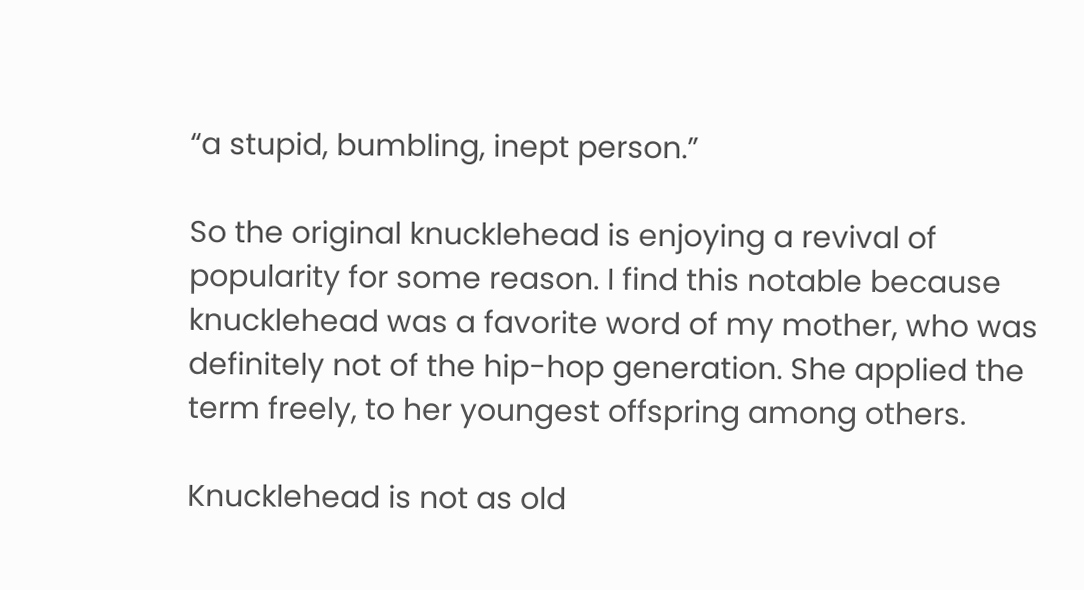“a stupid, bumbling, inept person.”

So the original knucklehead is enjoying a revival of popularity for some reason. I find this notable because knucklehead was a favorite word of my mother, who was definitely not of the hip-hop generation. She applied the term freely, to her youngest offspring among others.

Knucklehead is not as old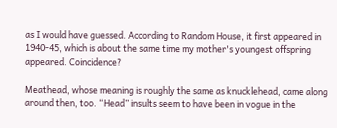as I would have guessed. According to Random House, it first appeared in 1940-45, which is about the same time my mother's youngest offspring appeared. Coincidence?

Meathead, whose meaning is roughly the same as knucklehead, came along around then, too. “Head” insults seem to have been in vogue in the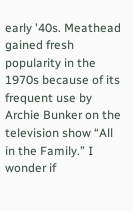early '40s. Meathead gained fresh popularity in the 1970s because of its frequent use by Archie Bunker on the television show “All in the Family.” I wonder if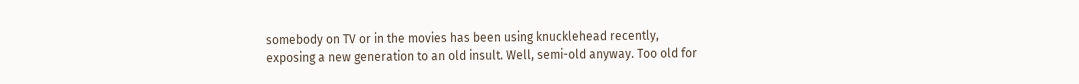somebody on TV or in the movies has been using knucklehead recently,
exposing a new generation to an old insult. Well, semi-old anyway. Too old for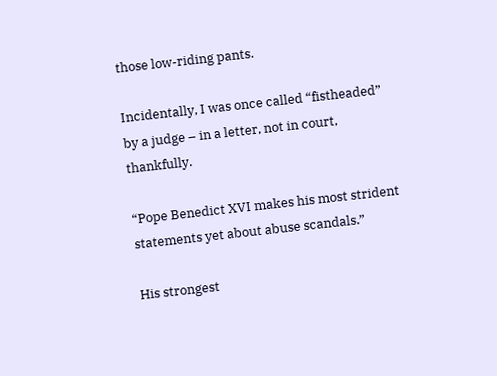those low-riding pants.

Incidentally, I was once called “fistheaded” by a judge – in a letter, not in court, thankfully.

“Pope Benedict XVI makes his most strident statements yet about abuse scandals.”

His strongest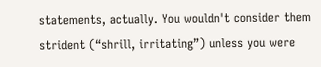statements, actually. You wouldn't consider them strident (“shrill, irritating”) unless you were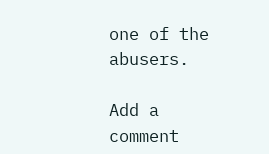one of the abusers.

Add a comment